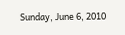Sunday, June 6, 2010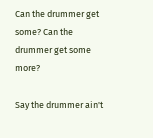Can the drummer get some? Can the drummer get some more?

Say the drummer ain't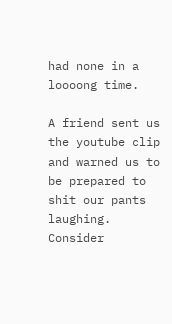had none in a loooong time.

A friend sent us the youtube clip and warned us to be prepared to shit our pants laughing. Consider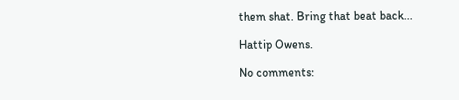them shat. Bring that beat back...

Hattip Owens.

No comments: